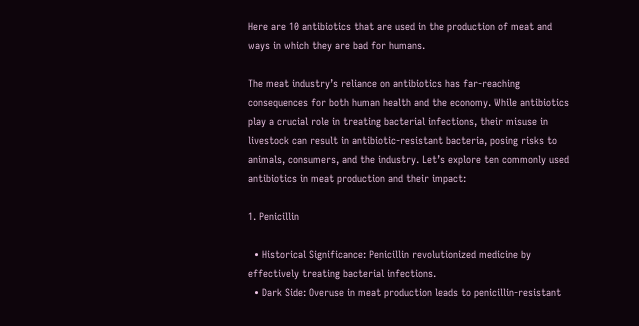Here are 10 antibiotics that are used in the production of meat and ways in which they are bad for humans.

The meat industry’s reliance on antibiotics has far-reaching consequences for both human health and the economy. While antibiotics play a crucial role in treating bacterial infections, their misuse in livestock can result in antibiotic-resistant bacteria, posing risks to animals, consumers, and the industry. Let’s explore ten commonly used antibiotics in meat production and their impact:

1. Penicillin

  • Historical Significance: Penicillin revolutionized medicine by effectively treating bacterial infections.
  • Dark Side: Overuse in meat production leads to penicillin-resistant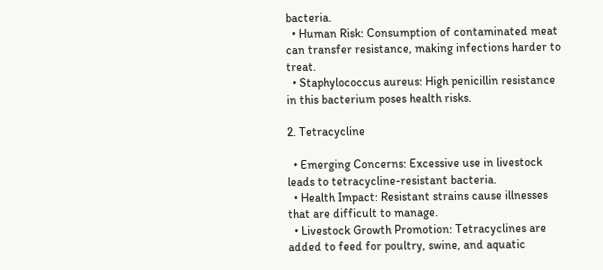bacteria.
  • Human Risk: Consumption of contaminated meat can transfer resistance, making infections harder to treat.
  • Staphylococcus aureus: High penicillin resistance in this bacterium poses health risks.

2. Tetracycline

  • Emerging Concerns: Excessive use in livestock leads to tetracycline-resistant bacteria.
  • Health Impact: Resistant strains cause illnesses that are difficult to manage.
  • Livestock Growth Promotion: Tetracyclines are added to feed for poultry, swine, and aquatic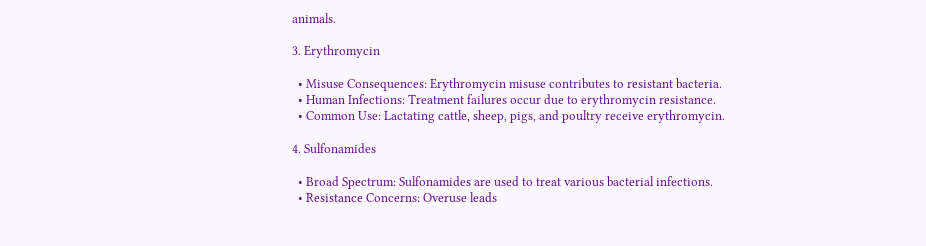animals.

3. Erythromycin

  • Misuse Consequences: Erythromycin misuse contributes to resistant bacteria.
  • Human Infections: Treatment failures occur due to erythromycin resistance.
  • Common Use: Lactating cattle, sheep, pigs, and poultry receive erythromycin.

4. Sulfonamides

  • Broad Spectrum: Sulfonamides are used to treat various bacterial infections.
  • Resistance Concerns: Overuse leads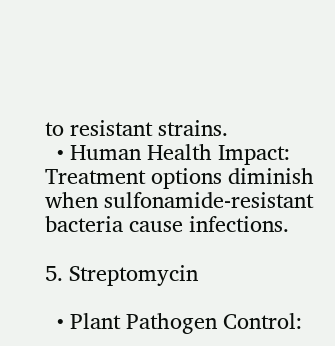to resistant strains.
  • Human Health Impact: Treatment options diminish when sulfonamide-resistant bacteria cause infections.

5. Streptomycin

  • Plant Pathogen Control: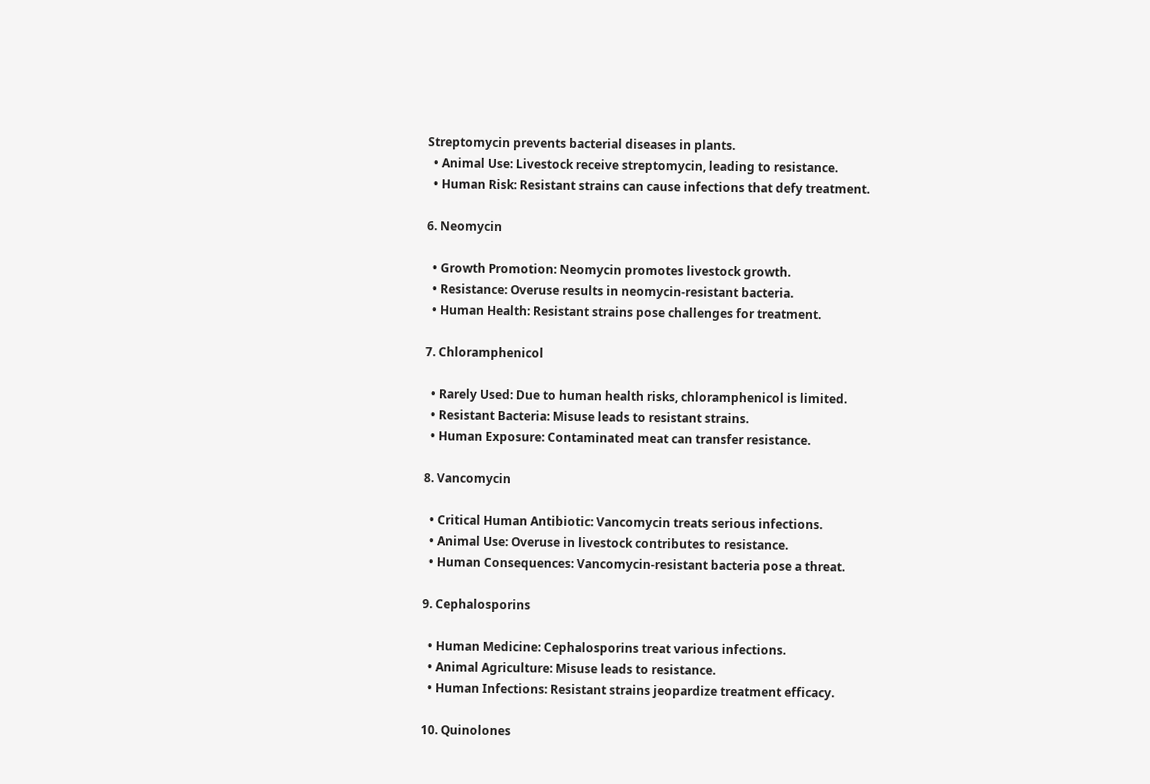Streptomycin prevents bacterial diseases in plants.
  • Animal Use: Livestock receive streptomycin, leading to resistance.
  • Human Risk: Resistant strains can cause infections that defy treatment.

6. Neomycin

  • Growth Promotion: Neomycin promotes livestock growth.
  • Resistance: Overuse results in neomycin-resistant bacteria.
  • Human Health: Resistant strains pose challenges for treatment.

7. Chloramphenicol

  • Rarely Used: Due to human health risks, chloramphenicol is limited.
  • Resistant Bacteria: Misuse leads to resistant strains.
  • Human Exposure: Contaminated meat can transfer resistance.

8. Vancomycin

  • Critical Human Antibiotic: Vancomycin treats serious infections.
  • Animal Use: Overuse in livestock contributes to resistance.
  • Human Consequences: Vancomycin-resistant bacteria pose a threat.

9. Cephalosporins

  • Human Medicine: Cephalosporins treat various infections.
  • Animal Agriculture: Misuse leads to resistance.
  • Human Infections: Resistant strains jeopardize treatment efficacy.

10. Quinolones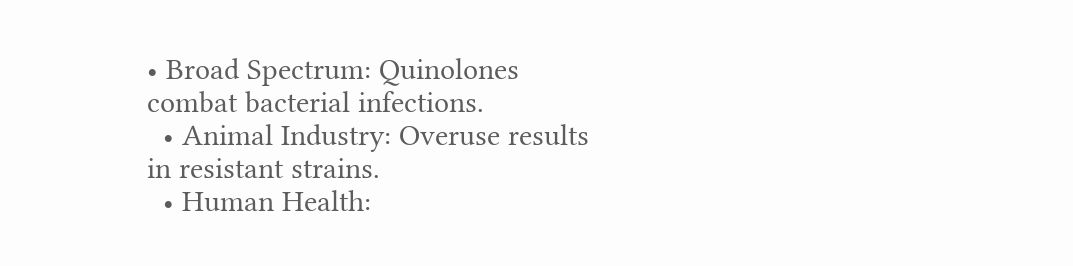• Broad Spectrum: Quinolones combat bacterial infections.
  • Animal Industry: Overuse results in resistant strains.
  • Human Health: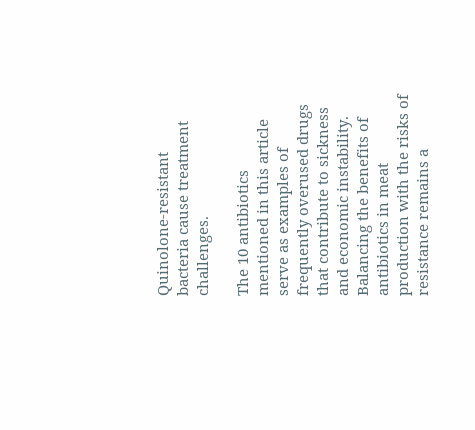Quinolone-resistant bacteria cause treatment challenges.

The 10 antibiotics mentioned in this article serve as examples of frequently overused drugs that contribute to sickness and economic instability. Balancing the benefits of antibiotics in meat production with the risks of resistance remains a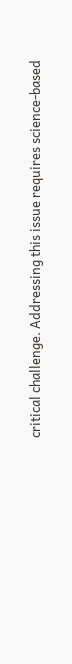critical challenge. Addressing this issue requires science-based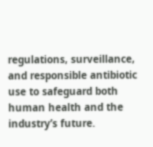regulations, surveillance, and responsible antibiotic use to safeguard both human health and the industry’s future.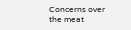Concerns over the meat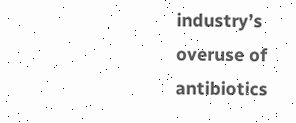industry’s overuse of antibiotics